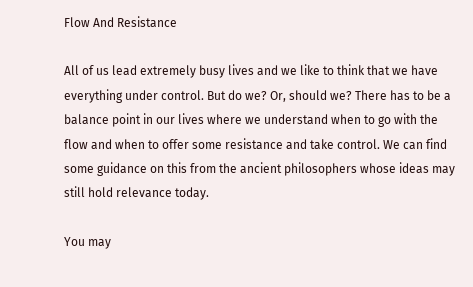Flow And Resistance

All of us lead extremely busy lives and we like to think that we have everything under control. But do we? Or, should we? There has to be a balance point in our lives where we understand when to go with the flow and when to offer some resistance and take control. We can find some guidance on this from the ancient philosophers whose ideas may still hold relevance today.

You may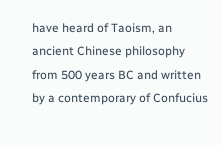have heard of Taoism, an ancient Chinese philosophy from 500 years BC and written by a contemporary of Confucius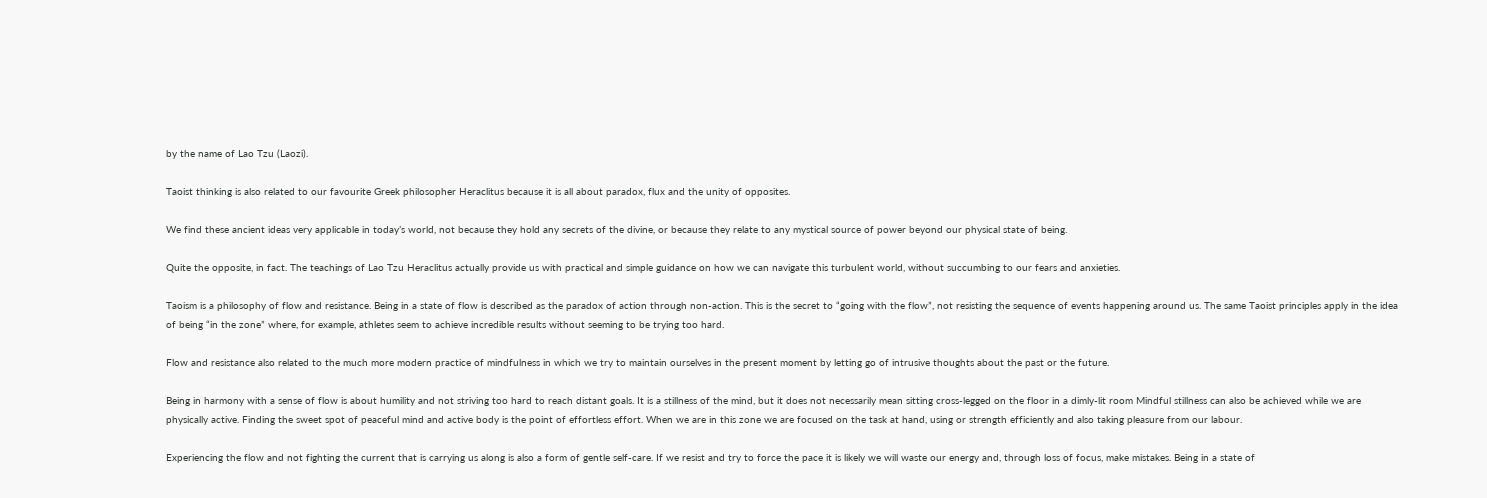by the name of Lao Tzu (Laozi).

Taoist thinking is also related to our favourite Greek philosopher Heraclitus because it is all about paradox, flux and the unity of opposites.

We find these ancient ideas very applicable in today’s world, not because they hold any secrets of the divine, or because they relate to any mystical source of power beyond our physical state of being.

Quite the opposite, in fact. The teachings of Lao Tzu Heraclitus actually provide us with practical and simple guidance on how we can navigate this turbulent world, without succumbing to our fears and anxieties.

Taoism is a philosophy of flow and resistance. Being in a state of flow is described as the paradox of action through non-action. This is the secret to “going with the flow”, not resisting the sequence of events happening around us. The same Taoist principles apply in the idea of being “in the zone” where, for example, athletes seem to achieve incredible results without seeming to be trying too hard.

Flow and resistance also related to the much more modern practice of mindfulness in which we try to maintain ourselves in the present moment by letting go of intrusive thoughts about the past or the future.

Being in harmony with a sense of flow is about humility and not striving too hard to reach distant goals. It is a stillness of the mind, but it does not necessarily mean sitting cross-legged on the floor in a dimly-lit room Mindful stillness can also be achieved while we are physically active. Finding the sweet spot of peaceful mind and active body is the point of effortless effort. When we are in this zone we are focused on the task at hand, using or strength efficiently and also taking pleasure from our labour.

Experiencing the flow and not fighting the current that is carrying us along is also a form of gentle self-care. If we resist and try to force the pace it is likely we will waste our energy and, through loss of focus, make mistakes. Being in a state of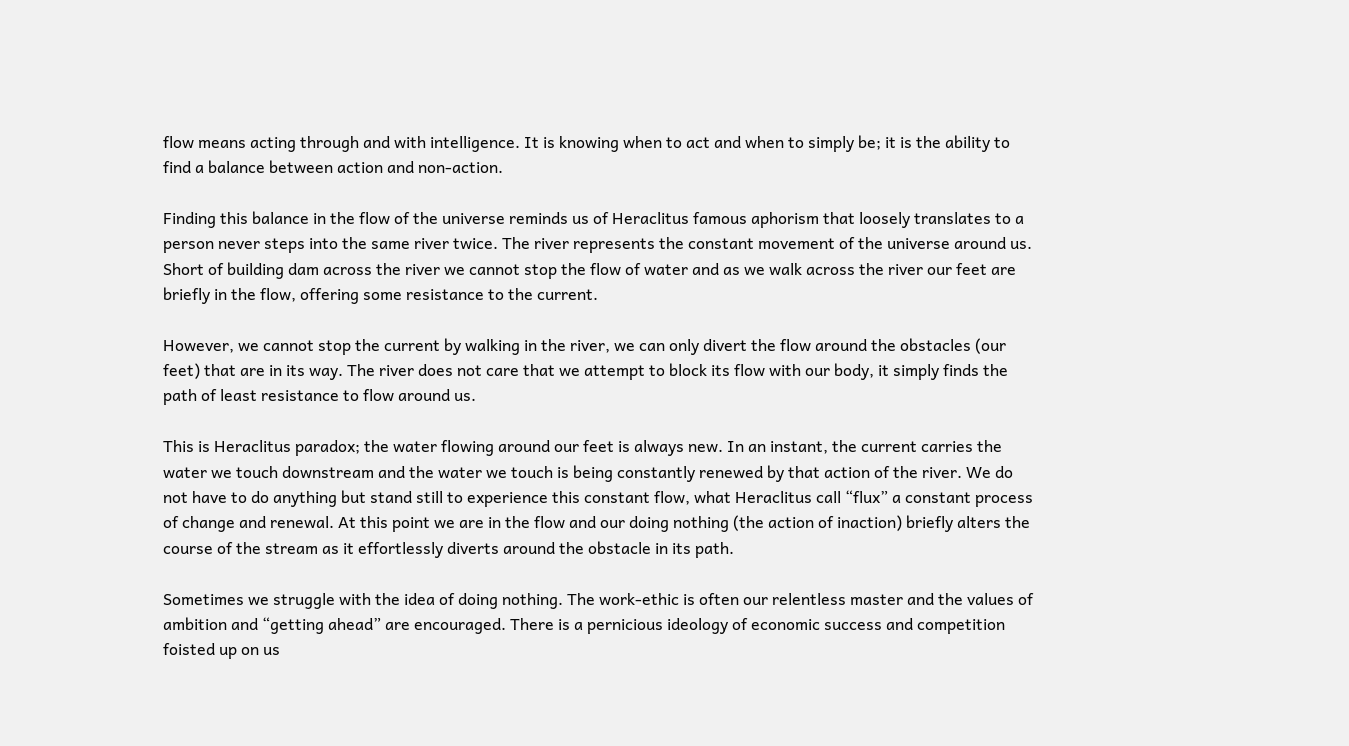flow means acting through and with intelligence. It is knowing when to act and when to simply be; it is the ability to find a balance between action and non-action.

Finding this balance in the flow of the universe reminds us of Heraclitus famous aphorism that loosely translates to a person never steps into the same river twice. The river represents the constant movement of the universe around us. Short of building dam across the river we cannot stop the flow of water and as we walk across the river our feet are briefly in the flow, offering some resistance to the current.

However, we cannot stop the current by walking in the river, we can only divert the flow around the obstacles (our feet) that are in its way. The river does not care that we attempt to block its flow with our body, it simply finds the path of least resistance to flow around us.

This is Heraclitus paradox; the water flowing around our feet is always new. In an instant, the current carries the water we touch downstream and the water we touch is being constantly renewed by that action of the river. We do not have to do anything but stand still to experience this constant flow, what Heraclitus call “flux” a constant process of change and renewal. At this point we are in the flow and our doing nothing (the action of inaction) briefly alters the course of the stream as it effortlessly diverts around the obstacle in its path.

Sometimes we struggle with the idea of doing nothing. The work-ethic is often our relentless master and the values of ambition and “getting ahead” are encouraged. There is a pernicious ideology of economic success and competition foisted up on us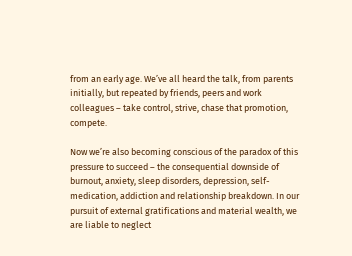from an early age. We’ve all heard the talk, from parents initially, but repeated by friends, peers and work colleagues – take control, strive, chase that promotion, compete.

Now we’re also becoming conscious of the paradox of this pressure to succeed – the consequential downside of burnout, anxiety, sleep disorders, depression, self-medication, addiction and relationship breakdown. In our pursuit of external gratifications and material wealth, we are liable to neglect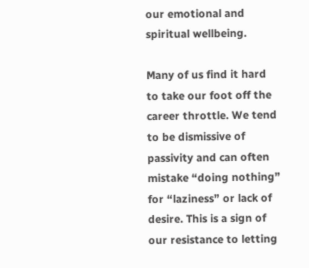our emotional and spiritual wellbeing.

Many of us find it hard to take our foot off the career throttle. We tend to be dismissive of passivity and can often mistake “doing nothing” for “laziness” or lack of desire. This is a sign of our resistance to letting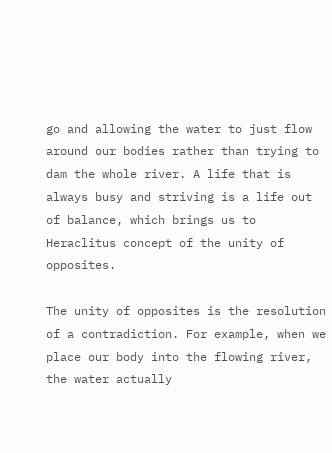go and allowing the water to just flow around our bodies rather than trying to dam the whole river. A life that is always busy and striving is a life out of balance, which brings us to Heraclitus concept of the unity of opposites.

The unity of opposites is the resolution of a contradiction. For example, when we place our body into the flowing river, the water actually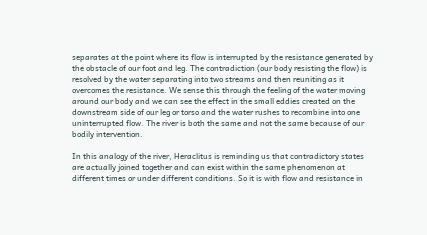separates at the point where its flow is interrupted by the resistance generated by the obstacle of our foot and leg. The contradiction (our body resisting the flow) is resolved by the water separating into two streams and then reuniting as it overcomes the resistance. We sense this through the feeling of the water moving around our body and we can see the effect in the small eddies created on the downstream side of our leg or torso and the water rushes to recombine into one uninterrupted flow. The river is both the same and not the same because of our bodily intervention.

In this analogy of the river, Heraclitus is reminding us that contradictory states are actually joined together and can exist within the same phenomenon at different times or under different conditions. So it is with flow and resistance in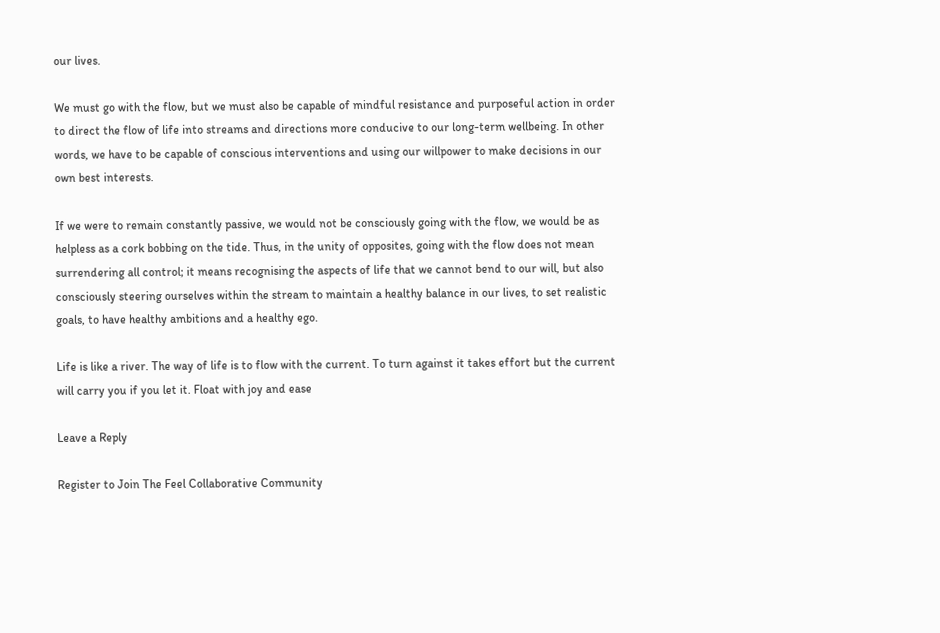our lives.

We must go with the flow, but we must also be capable of mindful resistance and purposeful action in order to direct the flow of life into streams and directions more conducive to our long-term wellbeing. In other words, we have to be capable of conscious interventions and using our willpower to make decisions in our own best interests.

If we were to remain constantly passive, we would not be consciously going with the flow, we would be as helpless as a cork bobbing on the tide. Thus, in the unity of opposites, going with the flow does not mean surrendering all control; it means recognising the aspects of life that we cannot bend to our will, but also consciously steering ourselves within the stream to maintain a healthy balance in our lives, to set realistic goals, to have healthy ambitions and a healthy ego.

Life is like a river. The way of life is to flow with the current. To turn against it takes effort but the current will carry you if you let it. Float with joy and ease

Leave a Reply

Register to Join The Feel Collaborative Community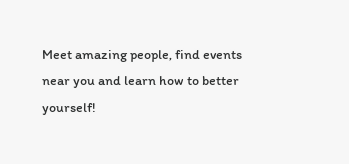Meet amazing people, find events near you and learn how to better yourself!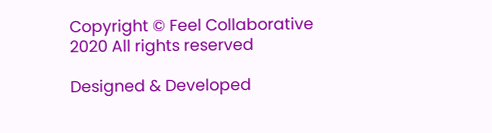Copyright © Feel Collaborative 2020 All rights reserved

Designed & Developed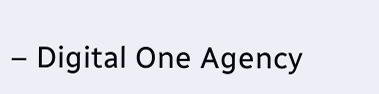– Digital One Agency